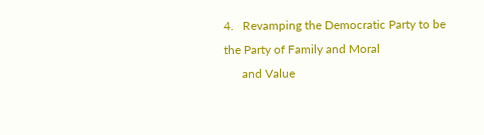4.   Revamping the Democratic Party to be the Party of Family and Moral
      and Value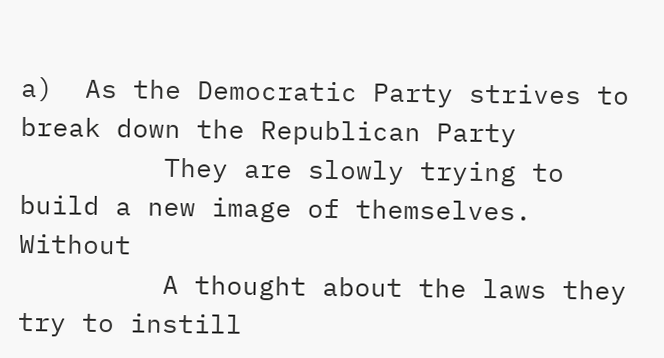a)  As the Democratic Party strives to break down the Republican Party
         They are slowly trying to build a new image of themselves. Without
         A thought about the laws they try to instill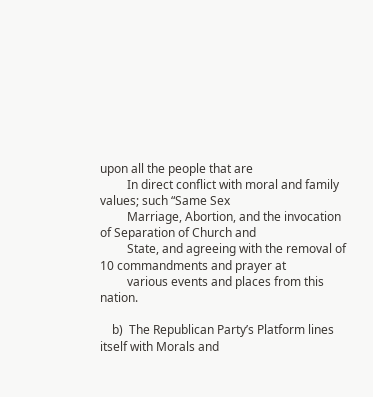upon all the people that are
         In direct conflict with moral and family values; such “Same Sex
         Marriage, Abortion, and the invocation of Separation of Church and
         State, and agreeing with the removal of 10 commandments and prayer at
         various events and places from this nation.

    b)  The Republican Party’s Platform lines itself with Morals and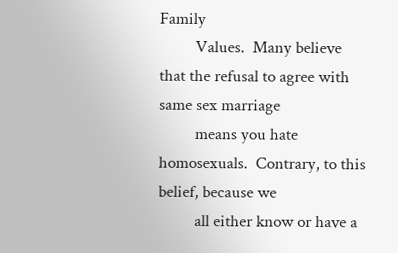Family
         Values.  Many believe that the refusal to agree with same sex marriage
         means you hate homosexuals.  Contrary, to this belief, because we
         all either know or have a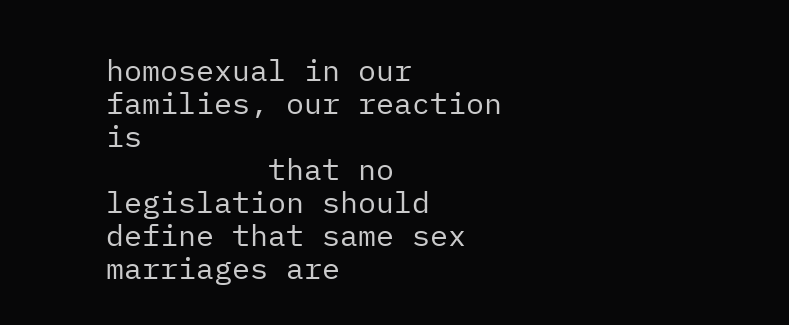homosexual in our families, our reaction is
         that no legislation should define that same sex marriages are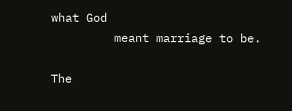what God
         meant marriage to be.

The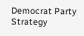Democrat Party  Strategy